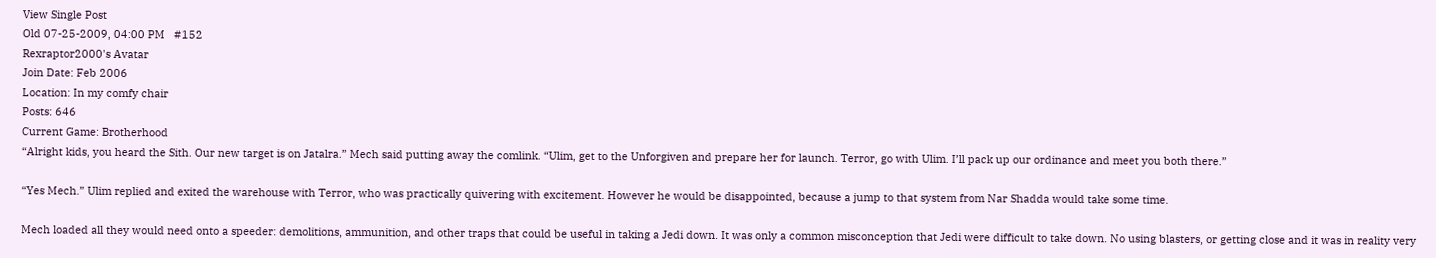View Single Post
Old 07-25-2009, 04:00 PM   #152
Rexraptor2000's Avatar
Join Date: Feb 2006
Location: In my comfy chair
Posts: 646
Current Game: Brotherhood
“Alright kids, you heard the Sith. Our new target is on Jatalra.” Mech said putting away the comlink. “Ulim, get to the Unforgiven and prepare her for launch. Terror, go with Ulim. I’ll pack up our ordinance and meet you both there.”

“Yes Mech.” Ulim replied and exited the warehouse with Terror, who was practically quivering with excitement. However he would be disappointed, because a jump to that system from Nar Shadda would take some time.

Mech loaded all they would need onto a speeder: demolitions, ammunition, and other traps that could be useful in taking a Jedi down. It was only a common misconception that Jedi were difficult to take down. No using blasters, or getting close and it was in reality very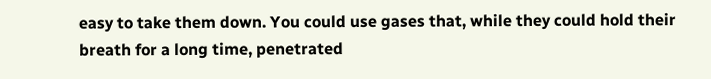easy to take them down. You could use gases that, while they could hold their breath for a long time, penetrated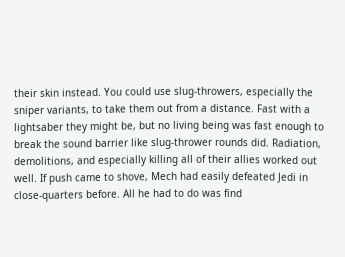their skin instead. You could use slug-throwers, especially the sniper variants, to take them out from a distance. Fast with a lightsaber they might be, but no living being was fast enough to break the sound barrier like slug-thrower rounds did. Radiation, demolitions, and especially killing all of their allies worked out well. If push came to shove, Mech had easily defeated Jedi in close-quarters before. All he had to do was find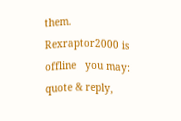them.
Rexraptor2000 is offline   you may: quote & reply,